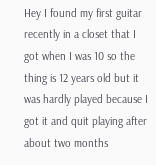Hey I found my first guitar recently in a closet that I got when I was 10 so the thing is 12 years old but it was hardly played because I got it and quit playing after about two months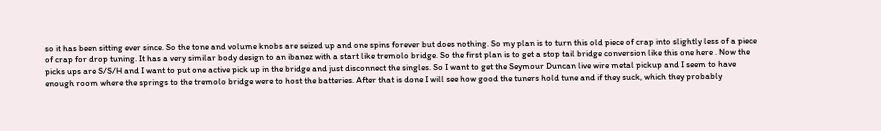so it has been sitting ever since. So the tone and volume knobs are seized up and one spins forever but does nothing. So my plan is to turn this old piece of crap into slightly less of a piece of crap for drop tuning. It has a very similar body design to an ibanez with a start like tremolo bridge. So the first plan is to get a stop tail bridge conversion like this one here . Now the picks ups are S/S/H and I want to put one active pick up in the bridge and just disconnect the singles. So I want to get the Seymour Duncan live wire metal pickup and I seem to have enough room where the springs to the tremolo bridge were to host the batteries. After that is done I will see how good the tuners hold tune and if they suck, which they probably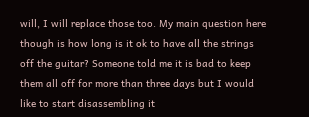will, I will replace those too. My main question here though is how long is it ok to have all the strings off the guitar? Someone told me it is bad to keep them all off for more than three days but I would like to start disassembling it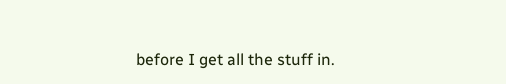before I get all the stuff in.